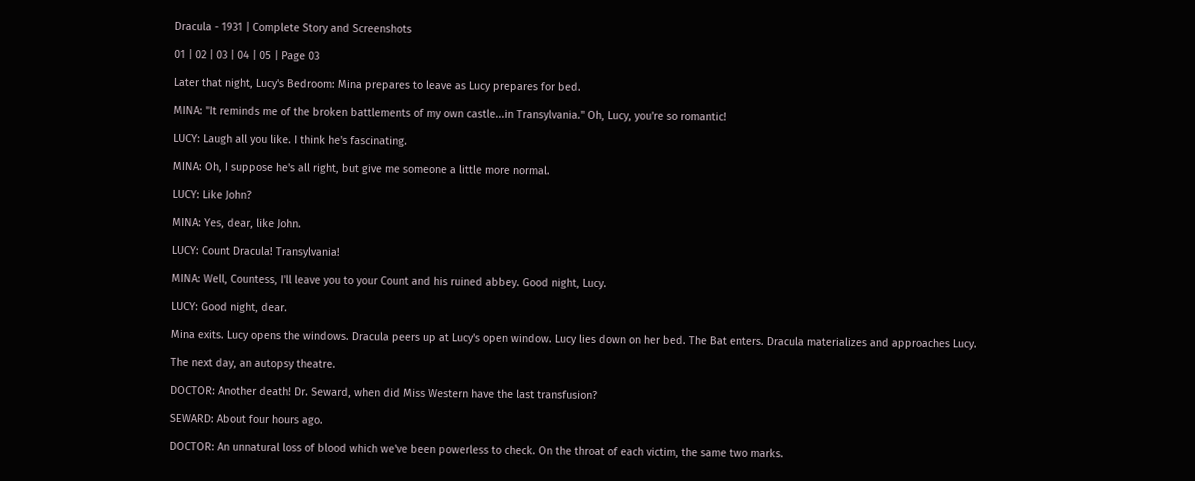Dracula - 1931 | Complete Story and Screenshots

01 | 02 | 03 | 04 | 05 | Page 03

Later that night, Lucy's Bedroom: Mina prepares to leave as Lucy prepares for bed.

MINA: "It reminds me of the broken battlements of my own castle...in Transylvania." Oh, Lucy, you're so romantic!

LUCY: Laugh all you like. I think he's fascinating.

MINA: Oh, I suppose he's all right, but give me someone a little more normal.

LUCY: Like John?

MINA: Yes, dear, like John.

LUCY: Count Dracula! Transylvania!

MINA: Well, Countess, I'll leave you to your Count and his ruined abbey. Good night, Lucy.

LUCY: Good night, dear.

Mina exits. Lucy opens the windows. Dracula peers up at Lucy's open window. Lucy lies down on her bed. The Bat enters. Dracula materializes and approaches Lucy.

The next day, an autopsy theatre.

DOCTOR: Another death! Dr. Seward, when did Miss Western have the last transfusion?

SEWARD: About four hours ago.

DOCTOR: An unnatural loss of blood which we've been powerless to check. On the throat of each victim, the same two marks.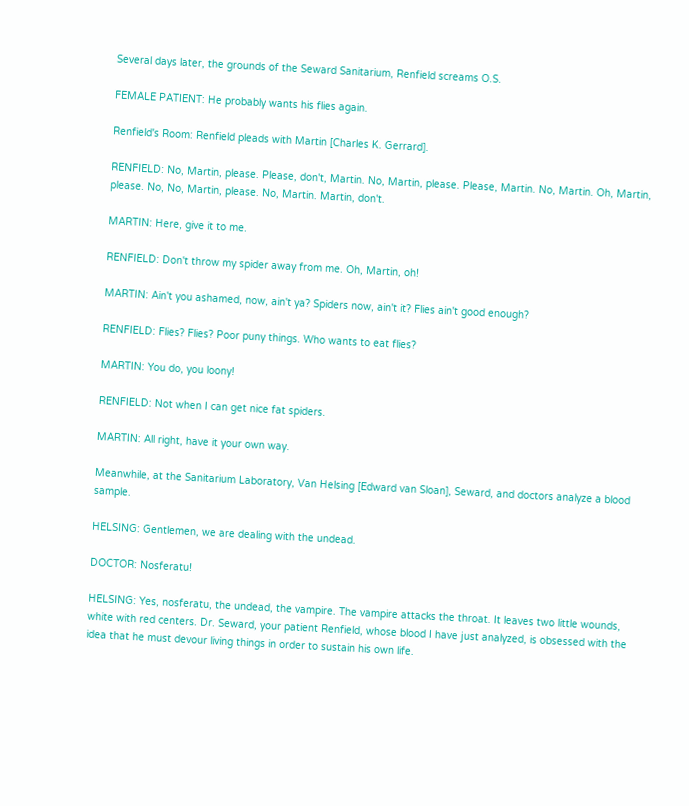Several days later, the grounds of the Seward Sanitarium, Renfield screams O.S.

FEMALE PATIENT: He probably wants his flies again.

Renfield's Room: Renfield pleads with Martin [Charles K. Gerrard].

RENFIELD: No, Martin, please. Please, don't, Martin. No, Martin, please. Please, Martin. No, Martin. Oh, Martin, please. No, No, Martin, please. No, Martin. Martin, don't.

MARTIN: Here, give it to me.

RENFIELD: Don't throw my spider away from me. Oh, Martin, oh!

MARTIN: Ain't you ashamed, now, ain't ya? Spiders now, ain't it? Flies ain't good enough?

RENFIELD: Flies? Flies? Poor puny things. Who wants to eat flies?

MARTIN: You do, you loony!

RENFIELD: Not when I can get nice fat spiders.

MARTIN: All right, have it your own way.

Meanwhile, at the Sanitarium Laboratory, Van Helsing [Edward van Sloan], Seward, and doctors analyze a blood sample.

HELSING: Gentlemen, we are dealing with the undead.

DOCTOR: Nosferatu!

HELSING: Yes, nosferatu, the undead, the vampire. The vampire attacks the throat. It leaves two little wounds, white with red centers. Dr. Seward, your patient Renfield, whose blood I have just analyzed, is obsessed with the idea that he must devour living things in order to sustain his own life.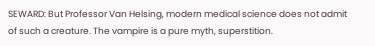SEWARD: But Professor Van Helsing, modern medical science does not admit of such a creature. The vampire is a pure myth, superstition.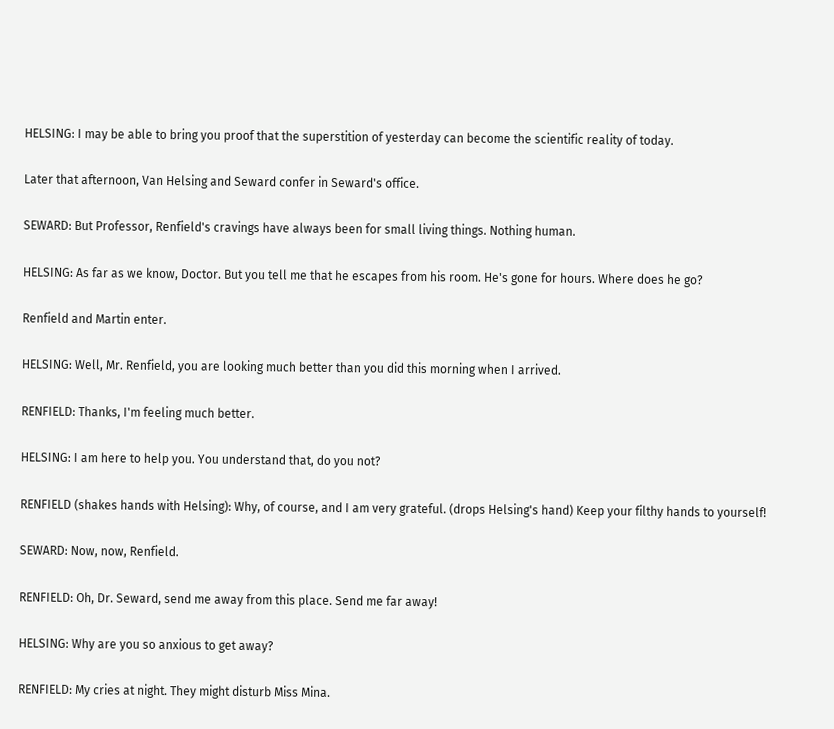HELSING: I may be able to bring you proof that the superstition of yesterday can become the scientific reality of today.

Later that afternoon, Van Helsing and Seward confer in Seward's office.

SEWARD: But Professor, Renfield's cravings have always been for small living things. Nothing human.

HELSING: As far as we know, Doctor. But you tell me that he escapes from his room. He's gone for hours. Where does he go?

Renfield and Martin enter.

HELSING: Well, Mr. Renfield, you are looking much better than you did this morning when I arrived.

RENFIELD: Thanks, I'm feeling much better.

HELSING: I am here to help you. You understand that, do you not?

RENFIELD (shakes hands with Helsing): Why, of course, and I am very grateful. (drops Helsing's hand) Keep your filthy hands to yourself!

SEWARD: Now, now, Renfield.

RENFIELD: Oh, Dr. Seward, send me away from this place. Send me far away!

HELSING: Why are you so anxious to get away?

RENFIELD: My cries at night. They might disturb Miss Mina.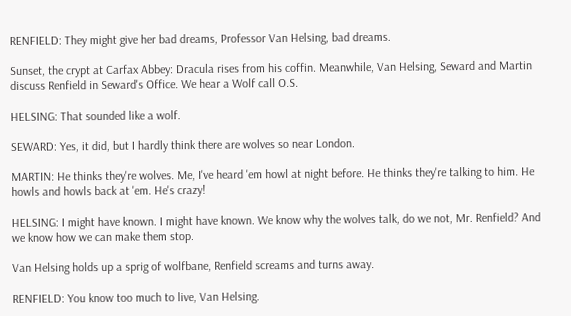RENFIELD: They might give her bad dreams, Professor Van Helsing, bad dreams.

Sunset, the crypt at Carfax Abbey: Dracula rises from his coffin. Meanwhile, Van Helsing, Seward and Martin discuss Renfield in Seward's Office. We hear a Wolf call O.S.

HELSING: That sounded like a wolf.

SEWARD: Yes, it did, but I hardly think there are wolves so near London.

MARTIN: He thinks they're wolves. Me, I've heard 'em howl at night before. He thinks they're talking to him. He howls and howls back at 'em. He's crazy!

HELSING: I might have known. I might have known. We know why the wolves talk, do we not, Mr. Renfield? And we know how we can make them stop.

Van Helsing holds up a sprig of wolfbane, Renfield screams and turns away.

RENFIELD: You know too much to live, Van Helsing.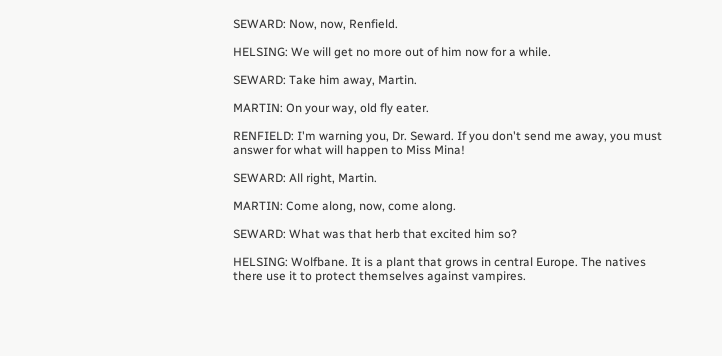SEWARD: Now, now, Renfield.

HELSING: We will get no more out of him now for a while.

SEWARD: Take him away, Martin.

MARTIN: On your way, old fly eater.

RENFIELD: I'm warning you, Dr. Seward. If you don't send me away, you must answer for what will happen to Miss Mina!

SEWARD: All right, Martin.

MARTIN: Come along, now, come along.

SEWARD: What was that herb that excited him so?

HELSING: Wolfbane. It is a plant that grows in central Europe. The natives there use it to protect themselves against vampires.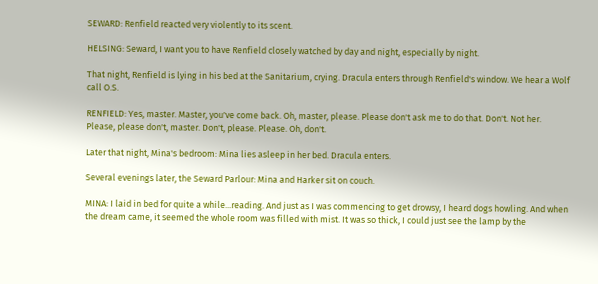SEWARD: Renfield reacted very violently to its scent.

HELSING: Seward, I want you to have Renfield closely watched by day and night, especially by night.

That night, Renfield is lying in his bed at the Sanitarium, crying. Dracula enters through Renfield's window. We hear a Wolf call O.S.

RENFIELD: Yes, master. Master, you've come back. Oh, master, please. Please don't ask me to do that. Don't. Not her. Please, please don't, master. Don't, please. Please. Oh, don't.

Later that night, Mina's bedroom: Mina lies asleep in her bed. Dracula enters.

Several evenings later, the Seward Parlour: Mina and Harker sit on couch.

MINA: I laid in bed for quite a while...reading. And just as I was commencing to get drowsy, I heard dogs howling. And when the dream came, it seemed the whole room was filled with mist. It was so thick, I could just see the lamp by the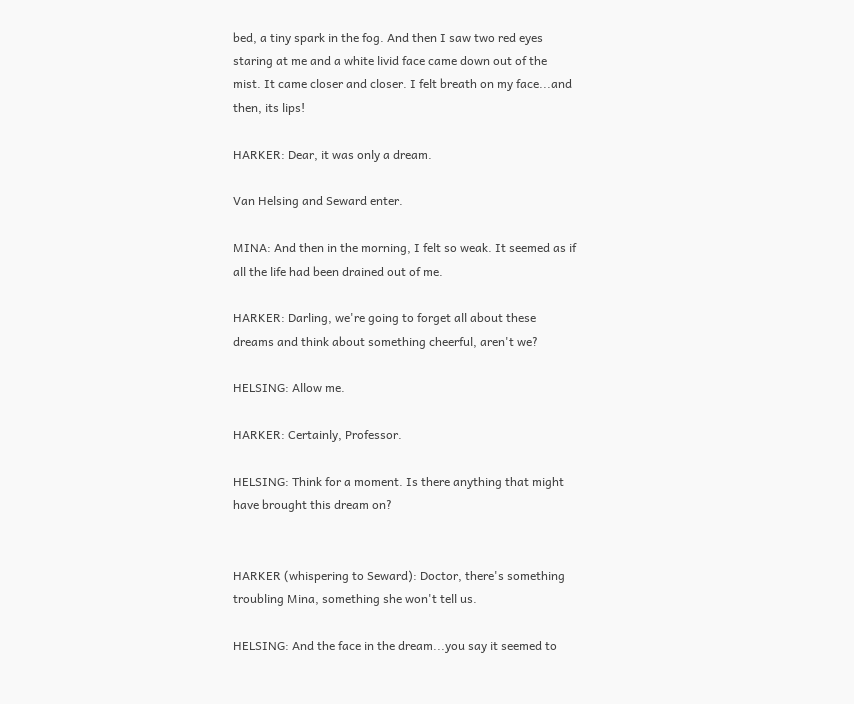bed, a tiny spark in the fog. And then I saw two red eyes staring at me and a white livid face came down out of the mist. It came closer and closer. I felt breath on my face...and then, its lips!

HARKER: Dear, it was only a dream.

Van Helsing and Seward enter.

MINA: And then in the morning, I felt so weak. It seemed as if all the life had been drained out of me.

HARKER: Darling, we're going to forget all about these dreams and think about something cheerful, aren't we?

HELSING: Allow me.

HARKER: Certainly, Professor.

HELSING: Think for a moment. Is there anything that might have brought this dream on?


HARKER (whispering to Seward): Doctor, there's something troubling Mina, something she won't tell us.

HELSING: And the face in the dream...you say it seemed to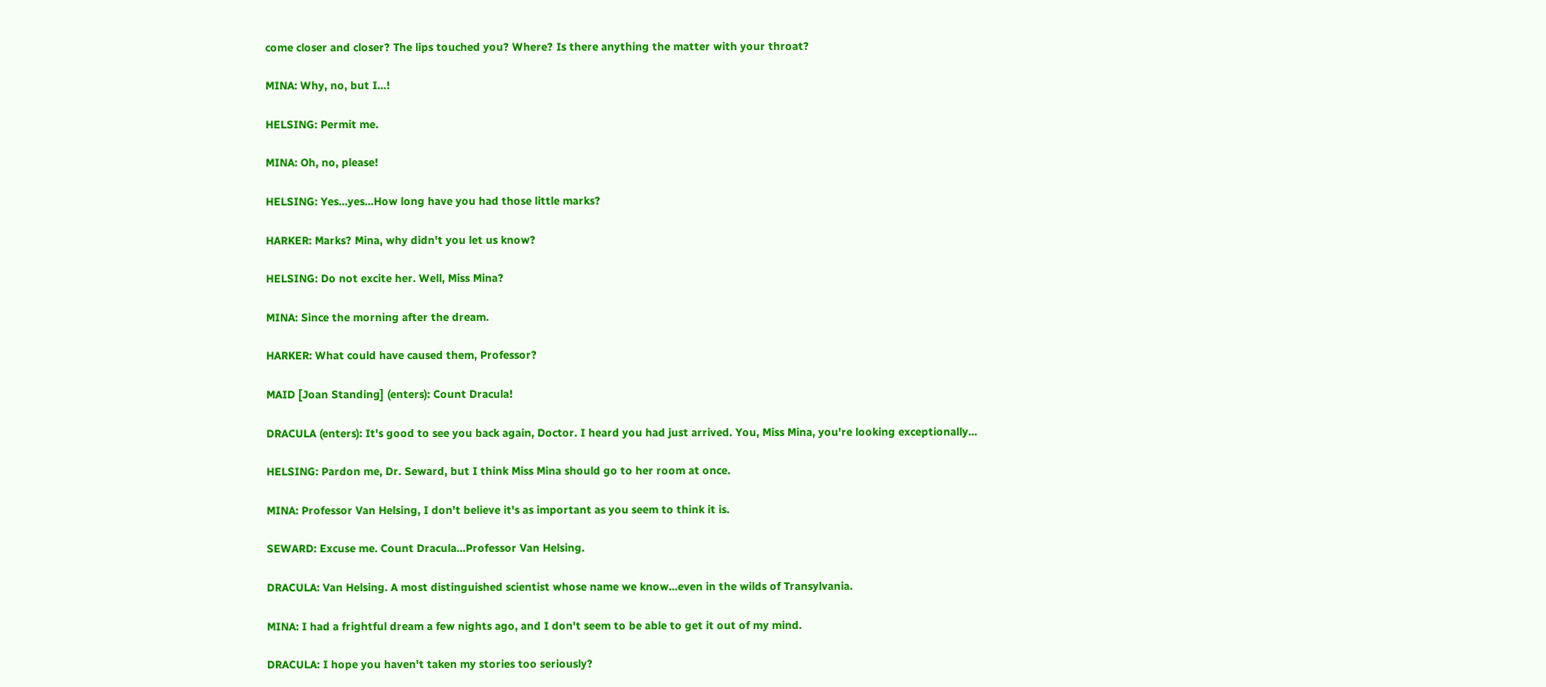come closer and closer? The lips touched you? Where? Is there anything the matter with your throat?

MINA: Why, no, but I...!

HELSING: Permit me.

MINA: Oh, no, please!

HELSING: Yes...yes...How long have you had those little marks?

HARKER: Marks? Mina, why didn't you let us know?

HELSING: Do not excite her. Well, Miss Mina?

MINA: Since the morning after the dream.

HARKER: What could have caused them, Professor?

MAID [Joan Standing] (enters): Count Dracula!

DRACULA (enters): It's good to see you back again, Doctor. I heard you had just arrived. You, Miss Mina, you're looking exceptionally...

HELSING: Pardon me, Dr. Seward, but I think Miss Mina should go to her room at once.

MINA: Professor Van Helsing, I don't believe it's as important as you seem to think it is.

SEWARD: Excuse me. Count Dracula...Professor Van Helsing.

DRACULA: Van Helsing. A most distinguished scientist whose name we know...even in the wilds of Transylvania.

MINA: I had a frightful dream a few nights ago, and I don't seem to be able to get it out of my mind.

DRACULA: I hope you haven't taken my stories too seriously?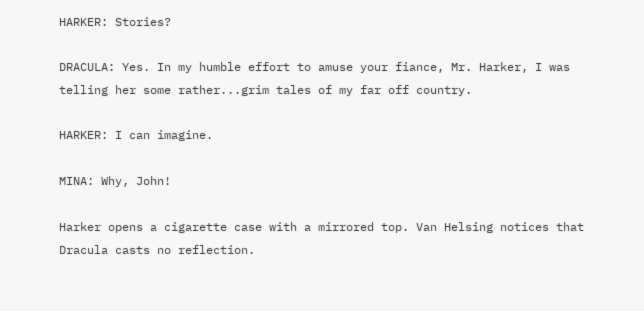HARKER: Stories?

DRACULA: Yes. In my humble effort to amuse your fiance, Mr. Harker, I was telling her some rather...grim tales of my far off country.

HARKER: I can imagine.

MINA: Why, John!

Harker opens a cigarette case with a mirrored top. Van Helsing notices that Dracula casts no reflection.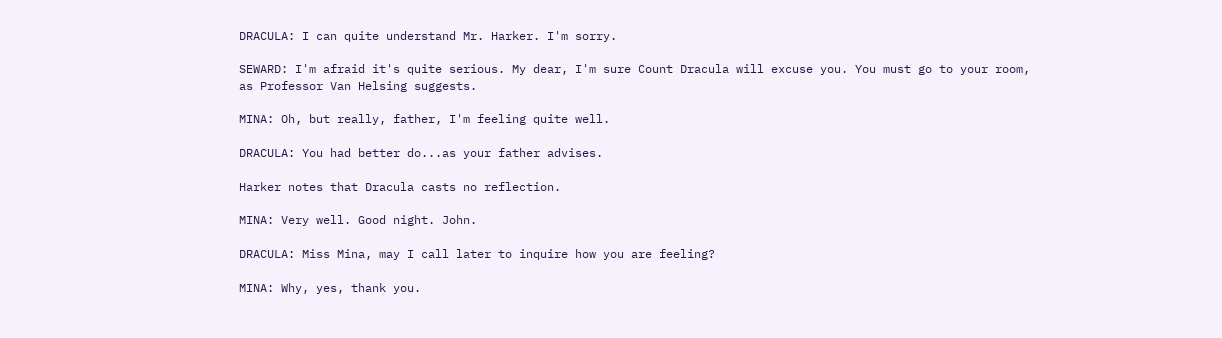DRACULA: I can quite understand Mr. Harker. I'm sorry.

SEWARD: I'm afraid it's quite serious. My dear, I'm sure Count Dracula will excuse you. You must go to your room, as Professor Van Helsing suggests.

MINA: Oh, but really, father, I'm feeling quite well.

DRACULA: You had better do...as your father advises.

Harker notes that Dracula casts no reflection.

MINA: Very well. Good night. John.

DRACULA: Miss Mina, may I call later to inquire how you are feeling?

MINA: Why, yes, thank you.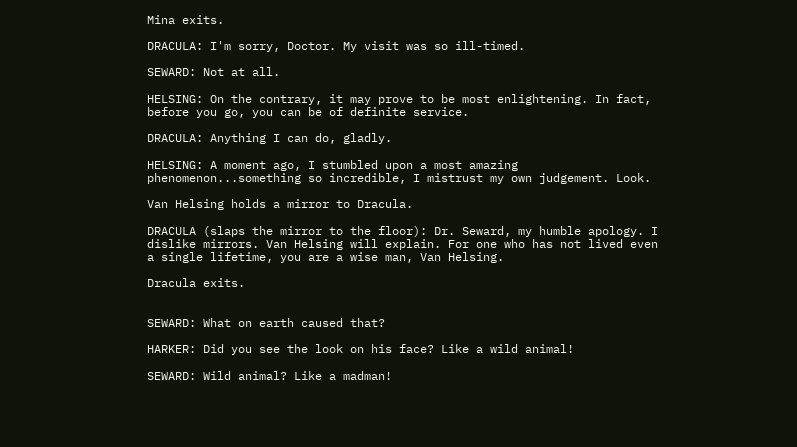Mina exits.

DRACULA: I'm sorry, Doctor. My visit was so ill-timed.

SEWARD: Not at all.

HELSING: On the contrary, it may prove to be most enlightening. In fact, before you go, you can be of definite service.

DRACULA: Anything I can do, gladly.

HELSING: A moment ago, I stumbled upon a most amazing phenomenon...something so incredible, I mistrust my own judgement. Look.

Van Helsing holds a mirror to Dracula.

DRACULA (slaps the mirror to the floor): Dr. Seward, my humble apology. I dislike mirrors. Van Helsing will explain. For one who has not lived even a single lifetime, you are a wise man, Van Helsing.

Dracula exits.


SEWARD: What on earth caused that?

HARKER: Did you see the look on his face? Like a wild animal!

SEWARD: Wild animal? Like a madman!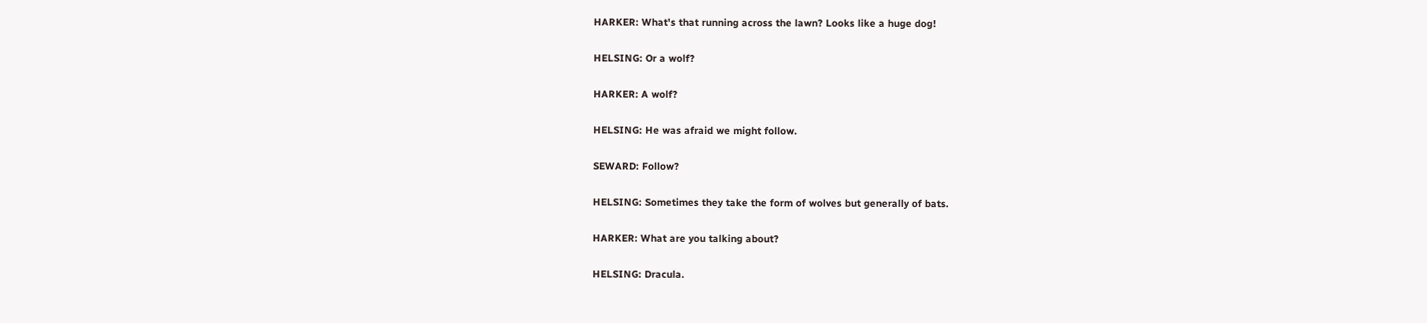HARKER: What's that running across the lawn? Looks like a huge dog!

HELSING: Or a wolf?

HARKER: A wolf?

HELSING: He was afraid we might follow.

SEWARD: Follow?

HELSING: Sometimes they take the form of wolves but generally of bats.

HARKER: What are you talking about?

HELSING: Dracula.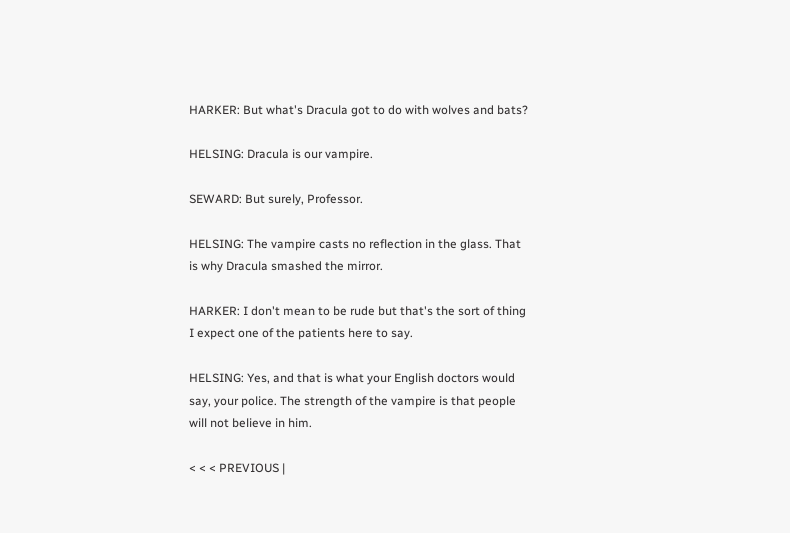HARKER: But what's Dracula got to do with wolves and bats?

HELSING: Dracula is our vampire.

SEWARD: But surely, Professor.

HELSING: The vampire casts no reflection in the glass. That is why Dracula smashed the mirror.

HARKER: I don't mean to be rude but that's the sort of thing I expect one of the patients here to say.

HELSING: Yes, and that is what your English doctors would say, your police. The strength of the vampire is that people will not believe in him.

< < < PREVIOUS |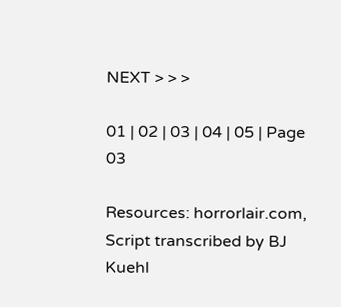NEXT > > >

01 | 02 | 03 | 04 | 05 | Page 03

Resources: horrorlair.com, Script transcribed by BJ Kuehl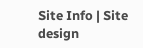Site Info | Site design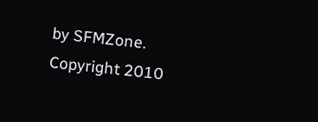by SFMZone. Copyright 2010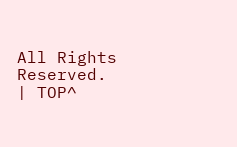All Rights Reserved. | TOP^